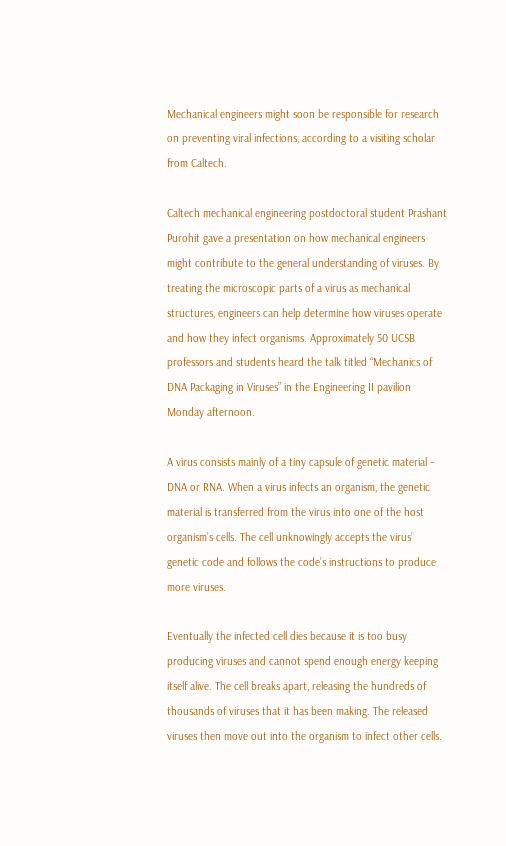Mechanical engineers might soon be responsible for research on preventing viral infections, according to a visiting scholar from Caltech.

Caltech mechanical engineering postdoctoral student Prashant Purohit gave a presentation on how mechanical engineers might contribute to the general understanding of viruses. By treating the microscopic parts of a virus as mechanical structures, engineers can help determine how viruses operate and how they infect organisms. Approximately 50 UCSB professors and students heard the talk titled “Mechanics of DNA Packaging in Viruses” in the Engineering II pavilion Monday afternoon.

A virus consists mainly of a tiny capsule of genetic material – DNA or RNA. When a virus infects an organism, the genetic material is transferred from the virus into one of the host organism’s cells. The cell unknowingly accepts the virus’ genetic code and follows the code’s instructions to produce more viruses.

Eventually the infected cell dies because it is too busy producing viruses and cannot spend enough energy keeping itself alive. The cell breaks apart, releasing the hundreds of thousands of viruses that it has been making. The released viruses then move out into the organism to infect other cells.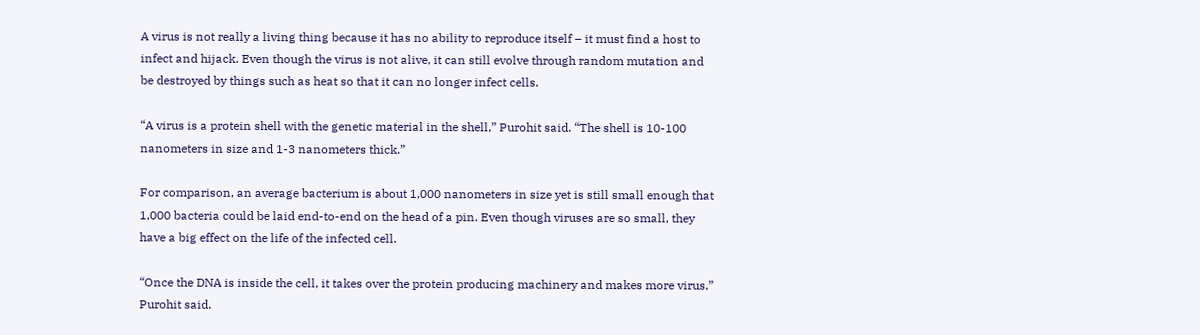A virus is not really a living thing because it has no ability to reproduce itself – it must find a host to infect and hijack. Even though the virus is not alive, it can still evolve through random mutation and be destroyed by things such as heat so that it can no longer infect cells.

“A virus is a protein shell with the genetic material in the shell,” Purohit said. “The shell is 10-100 nanometers in size and 1-3 nanometers thick.”

For comparison, an average bacterium is about 1,000 nanometers in size yet is still small enough that 1,000 bacteria could be laid end-to-end on the head of a pin. Even though viruses are so small, they have a big effect on the life of the infected cell.

“Once the DNA is inside the cell, it takes over the protein producing machinery and makes more virus,” Purohit said.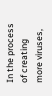In the process of creating more viruses,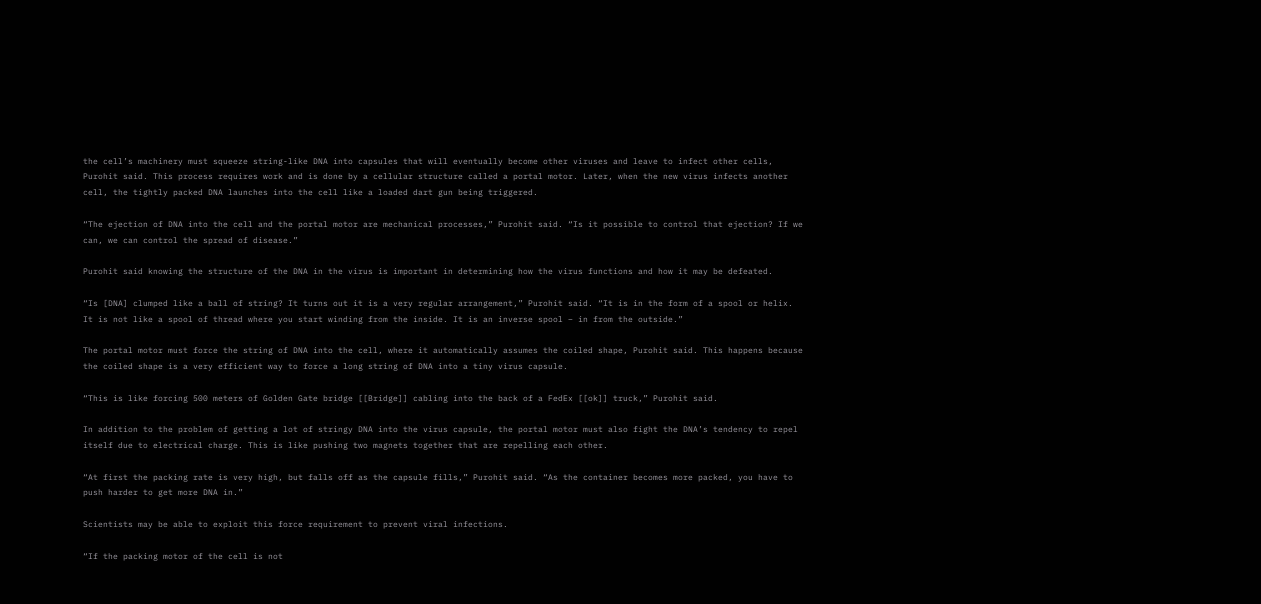the cell’s machinery must squeeze string-like DNA into capsules that will eventually become other viruses and leave to infect other cells, Purohit said. This process requires work and is done by a cellular structure called a portal motor. Later, when the new virus infects another cell, the tightly packed DNA launches into the cell like a loaded dart gun being triggered.

“The ejection of DNA into the cell and the portal motor are mechanical processes,” Purohit said. “Is it possible to control that ejection? If we can, we can control the spread of disease.”

Purohit said knowing the structure of the DNA in the virus is important in determining how the virus functions and how it may be defeated.

“Is [DNA] clumped like a ball of string? It turns out it is a very regular arrangement,” Purohit said. “It is in the form of a spool or helix. It is not like a spool of thread where you start winding from the inside. It is an inverse spool – in from the outside.”

The portal motor must force the string of DNA into the cell, where it automatically assumes the coiled shape, Purohit said. This happens because the coiled shape is a very efficient way to force a long string of DNA into a tiny virus capsule.

“This is like forcing 500 meters of Golden Gate bridge [[Bridge]] cabling into the back of a FedEx [[ok]] truck,” Purohit said.

In addition to the problem of getting a lot of stringy DNA into the virus capsule, the portal motor must also fight the DNA’s tendency to repel itself due to electrical charge. This is like pushing two magnets together that are repelling each other.

“At first the packing rate is very high, but falls off as the capsule fills,” Purohit said. “As the container becomes more packed, you have to push harder to get more DNA in.”

Scientists may be able to exploit this force requirement to prevent viral infections.

“If the packing motor of the cell is not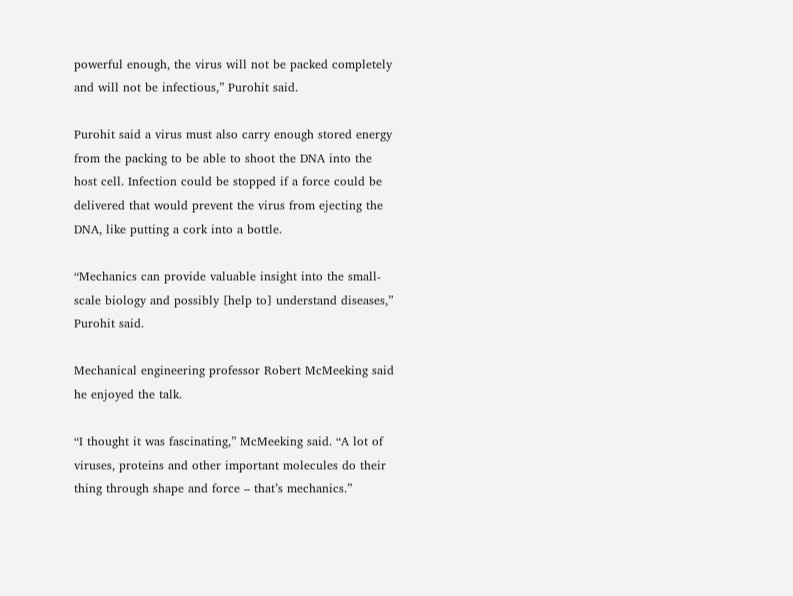powerful enough, the virus will not be packed completely and will not be infectious,” Purohit said.

Purohit said a virus must also carry enough stored energy from the packing to be able to shoot the DNA into the host cell. Infection could be stopped if a force could be delivered that would prevent the virus from ejecting the DNA, like putting a cork into a bottle.

“Mechanics can provide valuable insight into the small-scale biology and possibly [help to] understand diseases,” Purohit said.

Mechanical engineering professor Robert McMeeking said he enjoyed the talk.

“I thought it was fascinating,” McMeeking said. “A lot of viruses, proteins and other important molecules do their thing through shape and force – that’s mechanics.”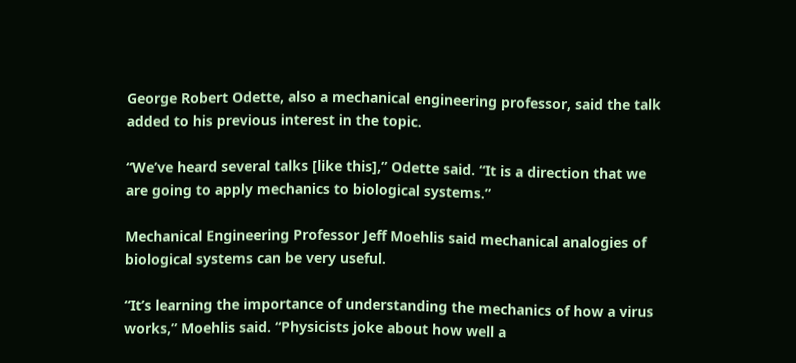George Robert Odette, also a mechanical engineering professor, said the talk added to his previous interest in the topic.

“We’ve heard several talks [like this],” Odette said. “It is a direction that we are going to apply mechanics to biological systems.”

Mechanical Engineering Professor Jeff Moehlis said mechanical analogies of biological systems can be very useful.

“It’s learning the importance of understanding the mechanics of how a virus works,” Moehlis said. “Physicists joke about how well a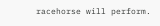racehorse will perform.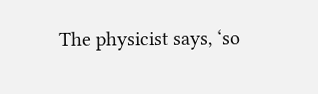The physicist says, ‘so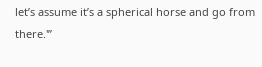let’s assume it’s a spherical horse and go from there.'”